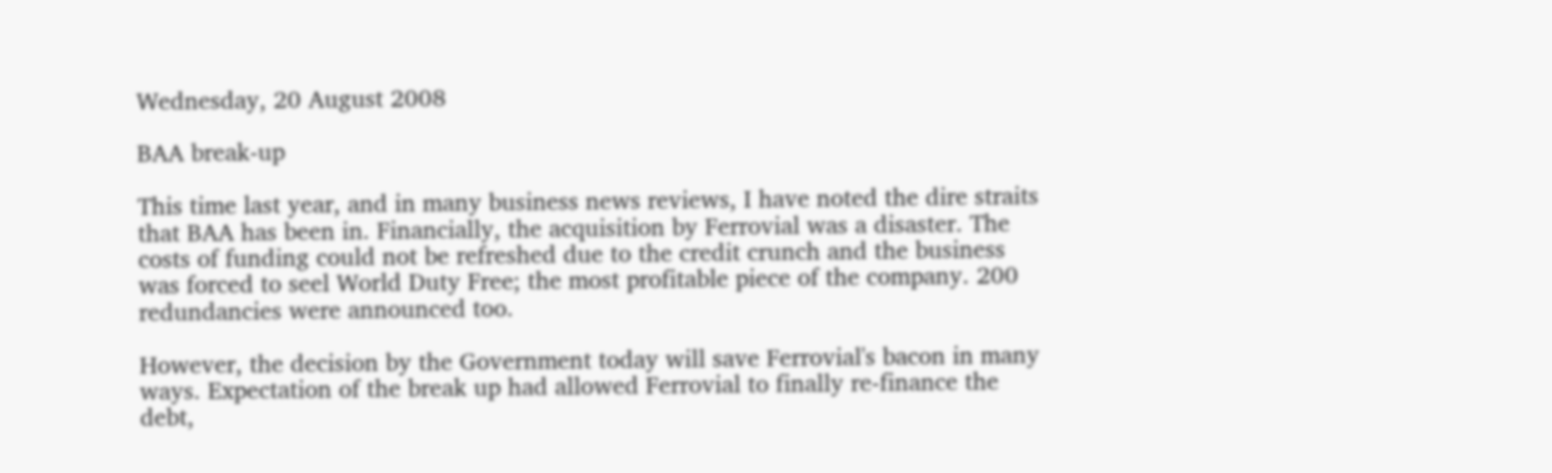Wednesday, 20 August 2008

BAA break-up

This time last year, and in many business news reviews, I have noted the dire straits that BAA has been in. Financially, the acquisition by Ferrovial was a disaster. The costs of funding could not be refreshed due to the credit crunch and the business was forced to seel World Duty Free; the most profitable piece of the company. 200 redundancies were announced too.

However, the decision by the Government today will save Ferrovial's bacon in many ways. Expectation of the break up had allowed Ferrovial to finally re-finance the debt,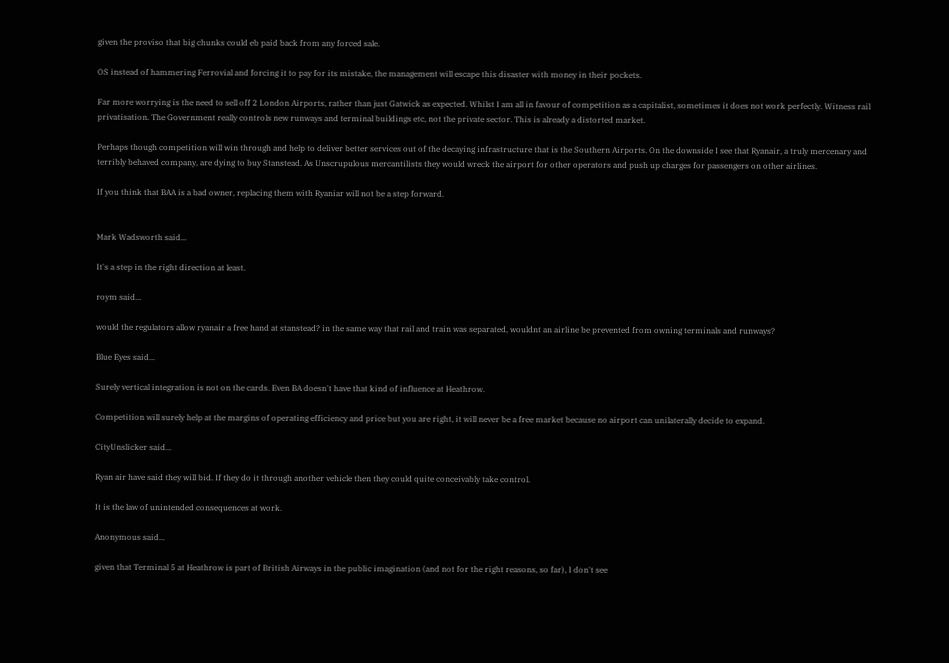given the proviso that big chunks could eb paid back from any forced sale.

OS instead of hammering Ferrovial and forcing it to pay for its mistake, the management will escape this disaster with money in their pockets.

Far more worrying is the need to sell off 2 London Airports, rather than just Gatwick as expected. Whilst I am all in favour of competition as a capitalist, sometimes it does not work perfectly. Witness rail privatisation. The Government really controls new runways and terminal buildings etc, not the private sector. This is already a distorted market.

Perhaps though competition will win through and help to deliver better services out of the decaying infrastructure that is the Southern Airports. On the downside I see that Ryanair, a truly mercenary and terribly behaved company, are dying to buy Stanstead. As Unscrupulous mercantilists they would wreck the airport for other operators and push up charges for passengers on other airlines.

If you think that BAA is a bad owner, replacing them with Ryaniar will not be a step forward.


Mark Wadsworth said...

It's a step in the right direction at least.

roym said...

would the regulators allow ryanair a free hand at stanstead? in the same way that rail and train was separated, wouldnt an airline be prevented from owning terminals and runways?

Blue Eyes said...

Surely vertical integration is not on the cards. Even BA doesn't have that kind of influence at Heathrow.

Competition will surely help at the margins of operating efficiency and price but you are right, it will never be a free market because no airport can unilaterally decide to expand.

CityUnslicker said...

Ryan air have said they will bid. If they do it through another vehicle then they could quite conceivably take control.

It is the law of unintended consequences at work.

Anonymous said...

given that Terminal 5 at Heathrow is part of British Airways in the public imagination (and not for the right reasons, so far), I don't see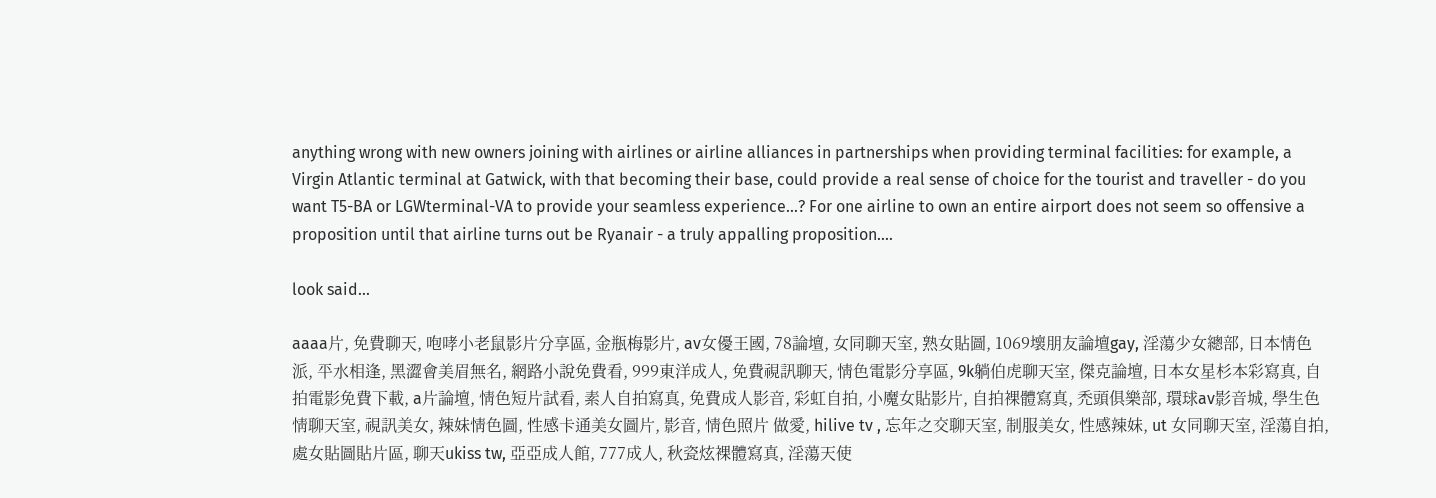anything wrong with new owners joining with airlines or airline alliances in partnerships when providing terminal facilities: for example, a Virgin Atlantic terminal at Gatwick, with that becoming their base, could provide a real sense of choice for the tourist and traveller - do you want T5-BA or LGWterminal-VA to provide your seamless experience...? For one airline to own an entire airport does not seem so offensive a proposition until that airline turns out be Ryanair - a truly appalling proposition....

look said...

aaaa片, 免費聊天, 咆哮小老鼠影片分享區, 金瓶梅影片, av女優王國, 78論壇, 女同聊天室, 熟女貼圖, 1069壞朋友論壇gay, 淫蕩少女總部, 日本情色派, 平水相逢, 黑澀會美眉無名, 網路小說免費看, 999東洋成人, 免費視訊聊天, 情色電影分享區, 9k躺伯虎聊天室, 傑克論壇, 日本女星杉本彩寫真, 自拍電影免費下載, a片論壇, 情色短片試看, 素人自拍寫真, 免費成人影音, 彩虹自拍, 小魔女貼影片, 自拍裸體寫真, 禿頭俱樂部, 環球av影音城, 學生色情聊天室, 視訊美女, 辣妹情色圖, 性感卡通美女圖片, 影音, 情色照片 做愛, hilive tv , 忘年之交聊天室, 制服美女, 性感辣妹, ut 女同聊天室, 淫蕩自拍, 處女貼圖貼片區, 聊天ukiss tw, 亞亞成人館, 777成人, 秋瓷炫裸體寫真, 淫蕩天使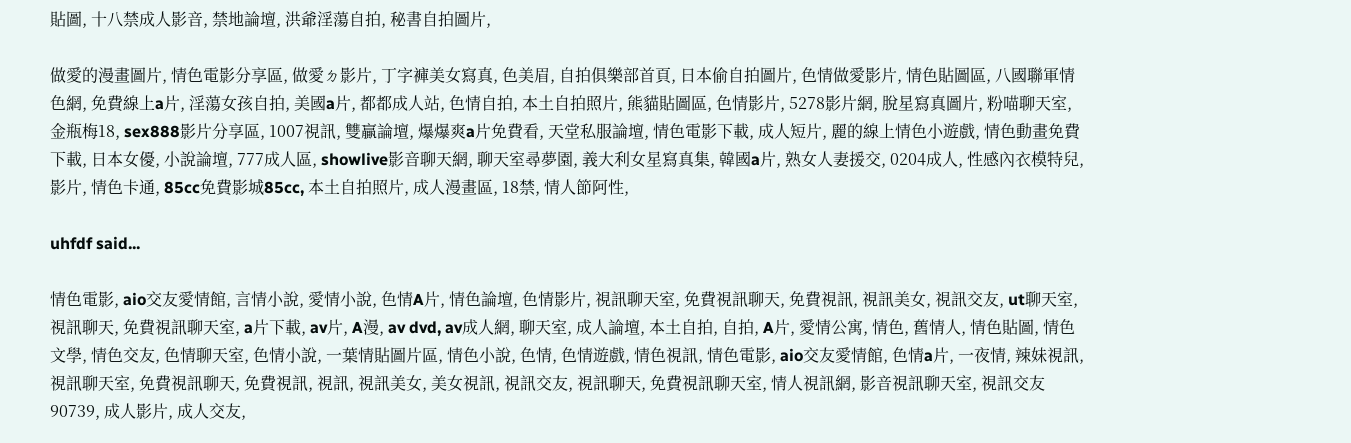貼圖, 十八禁成人影音, 禁地論壇, 洪爺淫蕩自拍, 秘書自拍圖片,

做愛的漫畫圖片, 情色電影分享區, 做愛ㄉ影片, 丁字褲美女寫真, 色美眉, 自拍俱樂部首頁, 日本偷自拍圖片, 色情做愛影片, 情色貼圖區, 八國聯軍情色網, 免費線上a片, 淫蕩女孩自拍, 美國a片, 都都成人站, 色情自拍, 本土自拍照片, 熊貓貼圖區, 色情影片, 5278影片網, 脫星寫真圖片, 粉喵聊天室, 金瓶梅18, sex888影片分享區, 1007視訊, 雙贏論壇, 爆爆爽a片免費看, 天堂私服論壇, 情色電影下載, 成人短片, 麗的線上情色小遊戲, 情色動畫免費下載, 日本女優, 小說論壇, 777成人區, showlive影音聊天網, 聊天室尋夢園, 義大利女星寫真集, 韓國a片, 熟女人妻援交, 0204成人, 性感內衣模特兒, 影片, 情色卡通, 85cc免費影城85cc, 本土自拍照片, 成人漫畫區, 18禁, 情人節阿性,

uhfdf said...

情色電影, aio交友愛情館, 言情小說, 愛情小說, 色情A片, 情色論壇, 色情影片, 視訊聊天室, 免費視訊聊天, 免費視訊, 視訊美女, 視訊交友, ut聊天室, 視訊聊天, 免費視訊聊天室, a片下載, av片, A漫, av dvd, av成人網, 聊天室, 成人論壇, 本土自拍, 自拍, A片, 愛情公寓, 情色, 舊情人, 情色貼圖, 情色文學, 情色交友, 色情聊天室, 色情小說, 一葉情貼圖片區, 情色小說, 色情, 色情遊戲, 情色視訊, 情色電影, aio交友愛情館, 色情a片, 一夜情, 辣妹視訊, 視訊聊天室, 免費視訊聊天, 免費視訊, 視訊, 視訊美女, 美女視訊, 視訊交友, 視訊聊天, 免費視訊聊天室, 情人視訊網, 影音視訊聊天室, 視訊交友90739, 成人影片, 成人交友,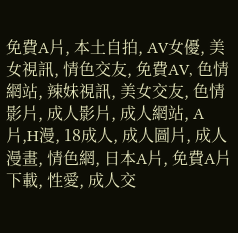免費A片, 本土自拍, AV女優, 美女視訊, 情色交友, 免費AV, 色情網站, 辣妹視訊, 美女交友, 色情影片, 成人影片, 成人網站, A片,H漫, 18成人, 成人圖片, 成人漫畫, 情色網, 日本A片, 免費A片下載, 性愛, 成人交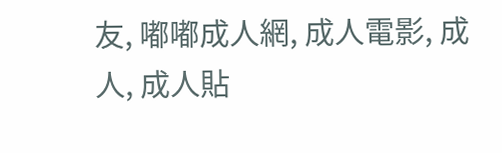友, 嘟嘟成人網, 成人電影, 成人, 成人貼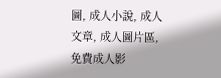圖, 成人小說, 成人文章, 成人圖片區, 免費成人影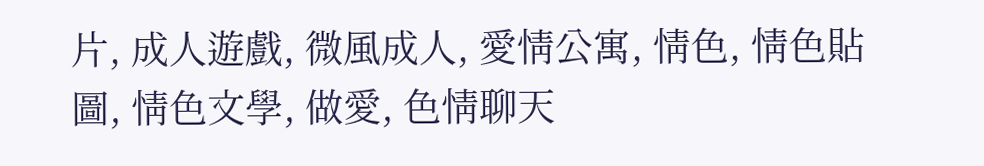片, 成人遊戲, 微風成人, 愛情公寓, 情色, 情色貼圖, 情色文學, 做愛, 色情聊天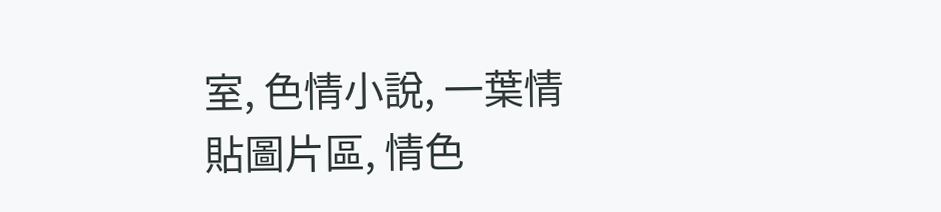室, 色情小說, 一葉情貼圖片區, 情色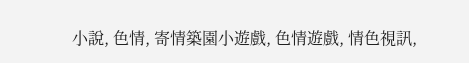小說, 色情, 寄情築園小遊戲, 色情遊戲, 情色視訊,